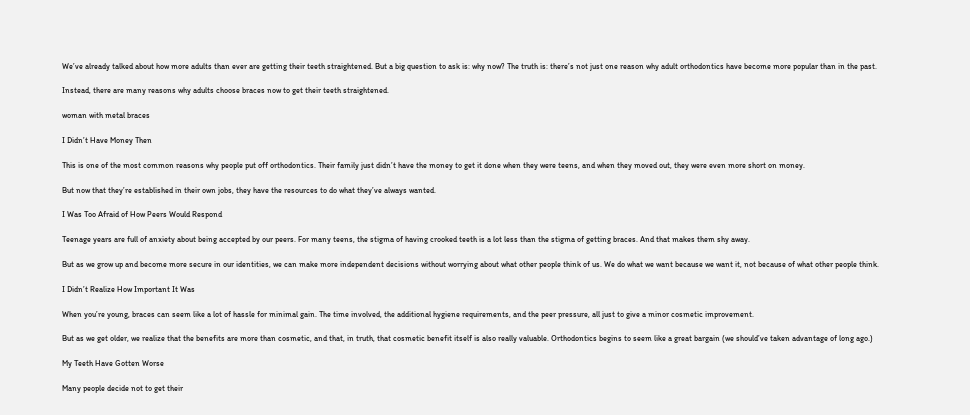We’ve already talked about how more adults than ever are getting their teeth straightened. But a big question to ask is: why now? The truth is: there’s not just one reason why adult orthodontics have become more popular than in the past.

Instead, there are many reasons why adults choose braces now to get their teeth straightened.

woman with metal braces

I Didn’t Have Money Then

This is one of the most common reasons why people put off orthodontics. Their family just didn’t have the money to get it done when they were teens, and when they moved out, they were even more short on money.

But now that they’re established in their own jobs, they have the resources to do what they’ve always wanted.

I Was Too Afraid of How Peers Would Respond

Teenage years are full of anxiety about being accepted by our peers. For many teens, the stigma of having crooked teeth is a lot less than the stigma of getting braces. And that makes them shy away.

But as we grow up and become more secure in our identities, we can make more independent decisions without worrying about what other people think of us. We do what we want because we want it, not because of what other people think.

I Didn’t Realize How Important It Was

When you’re young, braces can seem like a lot of hassle for minimal gain. The time involved, the additional hygiene requirements, and the peer pressure, all just to give a minor cosmetic improvement.

But as we get older, we realize that the benefits are more than cosmetic, and that, in truth, that cosmetic benefit itself is also really valuable. Orthodontics begins to seem like a great bargain (we should’ve taken advantage of long ago.)

My Teeth Have Gotten Worse

Many people decide not to get their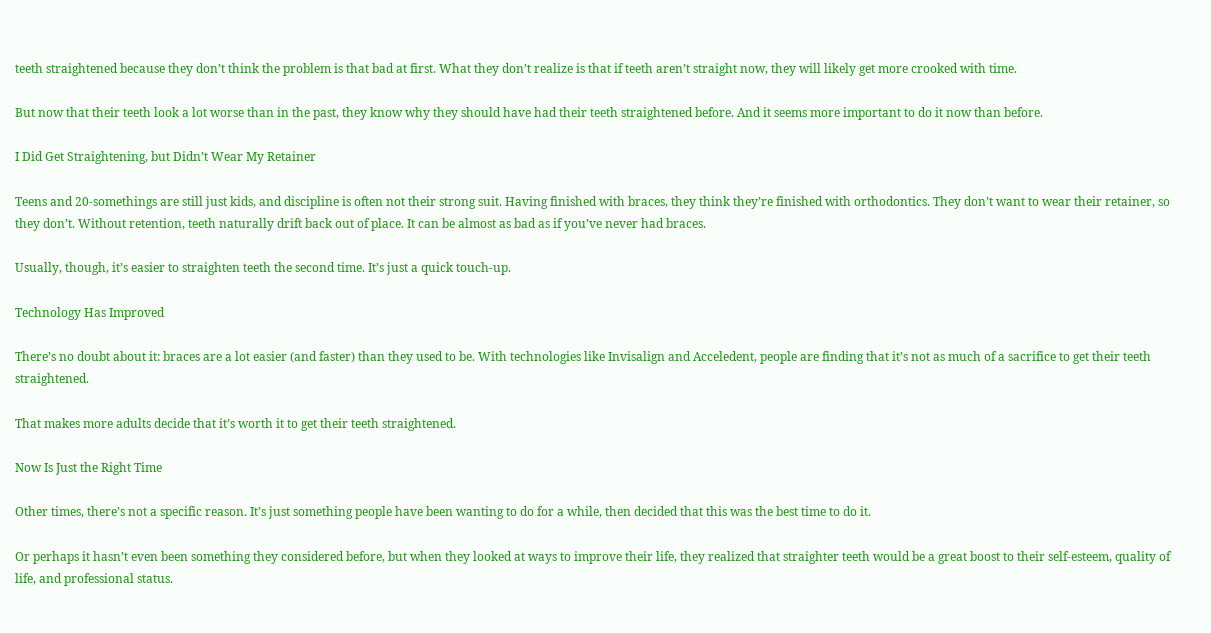teeth straightened because they don’t think the problem is that bad at first. What they don’t realize is that if teeth aren’t straight now, they will likely get more crooked with time.

But now that their teeth look a lot worse than in the past, they know why they should have had their teeth straightened before. And it seems more important to do it now than before.

I Did Get Straightening, but Didn’t Wear My Retainer

Teens and 20-somethings are still just kids, and discipline is often not their strong suit. Having finished with braces, they think they’re finished with orthodontics. They don’t want to wear their retainer, so they don’t. Without retention, teeth naturally drift back out of place. It can be almost as bad as if you’ve never had braces.

Usually, though, it’s easier to straighten teeth the second time. It’s just a quick touch-up.

Technology Has Improved

There’s no doubt about it: braces are a lot easier (and faster) than they used to be. With technologies like Invisalign and Acceledent, people are finding that it’s not as much of a sacrifice to get their teeth straightened.

That makes more adults decide that it’s worth it to get their teeth straightened.

Now Is Just the Right Time

Other times, there’s not a specific reason. It’s just something people have been wanting to do for a while, then decided that this was the best time to do it.

Or perhaps it hasn’t even been something they considered before, but when they looked at ways to improve their life, they realized that straighter teeth would be a great boost to their self-esteem, quality of life, and professional status.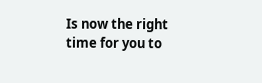Is now the right time for you to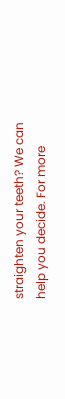straighten your teeth? We can help you decide. For more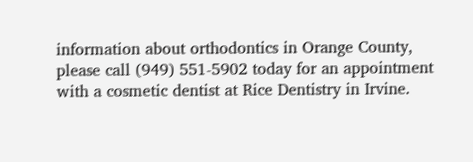information about orthodontics in Orange County, please call (949) 551-5902 today for an appointment with a cosmetic dentist at Rice Dentistry in Irvine.